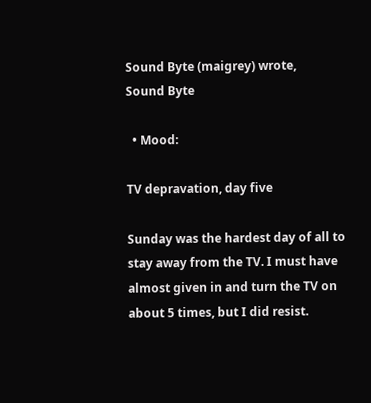Sound Byte (maigrey) wrote,
Sound Byte

  • Mood:

TV depravation, day five

Sunday was the hardest day of all to stay away from the TV. I must have almost given in and turn the TV on about 5 times, but I did resist.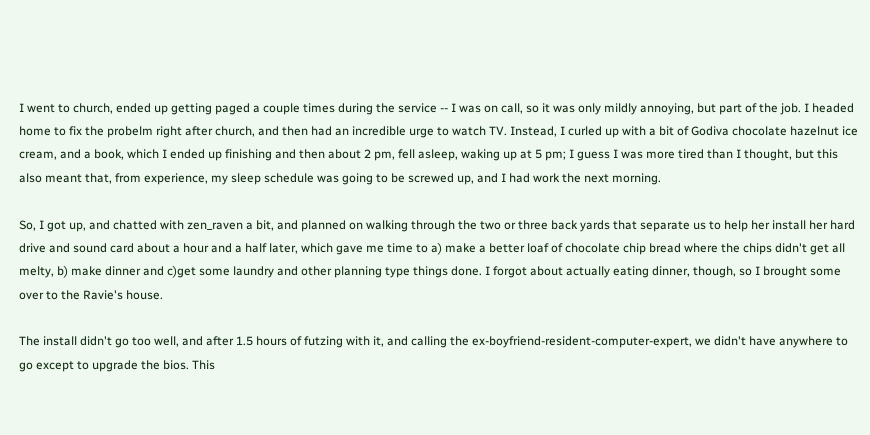I went to church, ended up getting paged a couple times during the service -- I was on call, so it was only mildly annoying, but part of the job. I headed home to fix the probelm right after church, and then had an incredible urge to watch TV. Instead, I curled up with a bit of Godiva chocolate hazelnut ice cream, and a book, which I ended up finishing and then about 2 pm, fell asleep, waking up at 5 pm; I guess I was more tired than I thought, but this also meant that, from experience, my sleep schedule was going to be screwed up, and I had work the next morning.

So, I got up, and chatted with zen_raven a bit, and planned on walking through the two or three back yards that separate us to help her install her hard drive and sound card about a hour and a half later, which gave me time to a) make a better loaf of chocolate chip bread where the chips didn't get all melty, b) make dinner and c)get some laundry and other planning type things done. I forgot about actually eating dinner, though, so I brought some over to the Ravie's house.

The install didn't go too well, and after 1.5 hours of futzing with it, and calling the ex-boyfriend-resident-computer-expert, we didn't have anywhere to go except to upgrade the bios. This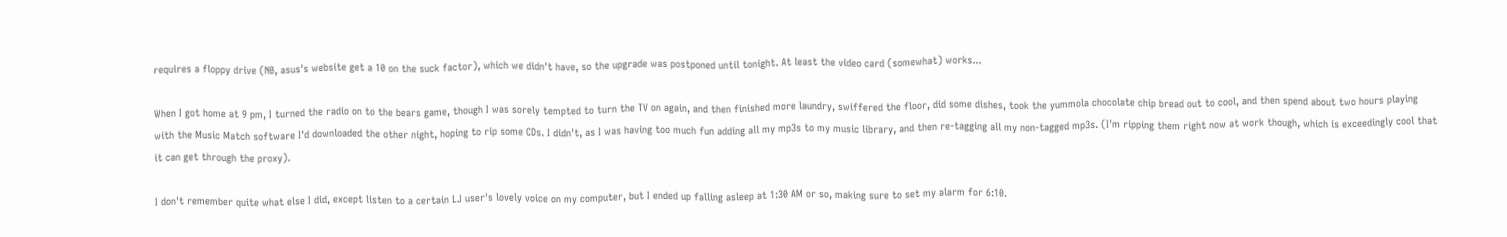requires a floppy drive (NB, asus's website get a 10 on the suck factor), which we didn't have, so the upgrade was postponed until tonight. At least the video card (somewhat) works...

When I got home at 9 pm, I turned the radio on to the bears game, though I was sorely tempted to turn the TV on again, and then finished more laundry, swiffered the floor, did some dishes, took the yummola chocolate chip bread out to cool, and then spend about two hours playing with the Music Match software I'd downloaded the other night, hoping to rip some CDs. I didn't, as I was having too much fun adding all my mp3s to my music library, and then re-tagging all my non-tagged mp3s. (I'm ripping them right now at work though, which is exceedingly cool that it can get through the proxy).

I don't remember quite what else I did, except listen to a certain LJ user's lovely voice on my computer, but I ended up falling asleep at 1:30 AM or so, making sure to set my alarm for 6:10.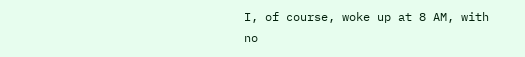I, of course, woke up at 8 AM, with no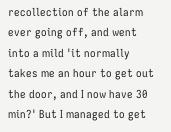recollection of the alarm ever going off, and went into a mild 'it normally takes me an hour to get out the door, and I now have 30 min?' But I managed to get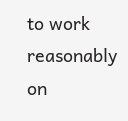to work reasonably on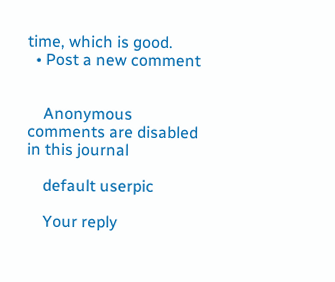time, which is good.
  • Post a new comment


    Anonymous comments are disabled in this journal

    default userpic

    Your reply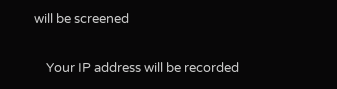will be screened

    Your IP address will be recorded